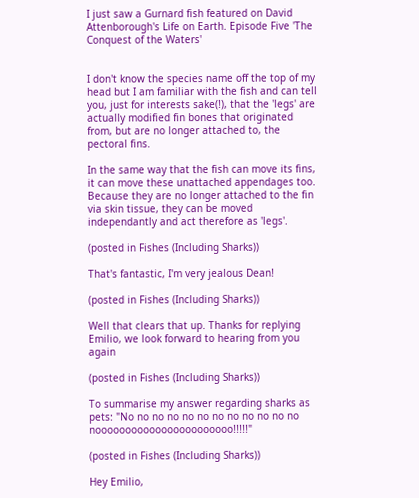I just saw a Gurnard fish featured on David Attenborough's Life on Earth. Episode Five 'The Conquest of the Waters'


I don't know the species name off the top of my head but I am familiar with the fish and can tell you, just for interests sake(!), that the 'legs' are actually modified fin bones that originated from, but are no longer attached to, the pectoral fins.

In the same way that the fish can move its fins, it can move these unattached appendages too. Because they are no longer attached to the fin via skin tissue, they can be moved independantly and act therefore as 'legs'.

(posted in Fishes (Including Sharks))

That's fantastic, I'm very jealous Dean!

(posted in Fishes (Including Sharks))

Well that clears that up. Thanks for replying Emilio, we look forward to hearing from you again

(posted in Fishes (Including Sharks))

To summarise my answer regarding sharks as pets: "No no no no no no no no no no no no nooooooooooooooooooooooo!!!!!"

(posted in Fishes (Including Sharks))

Hey Emilio,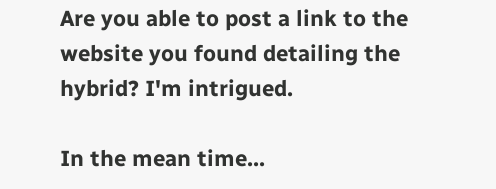Are you able to post a link to the website you found detailing the hybrid? I'm intrigued.

In the mean time...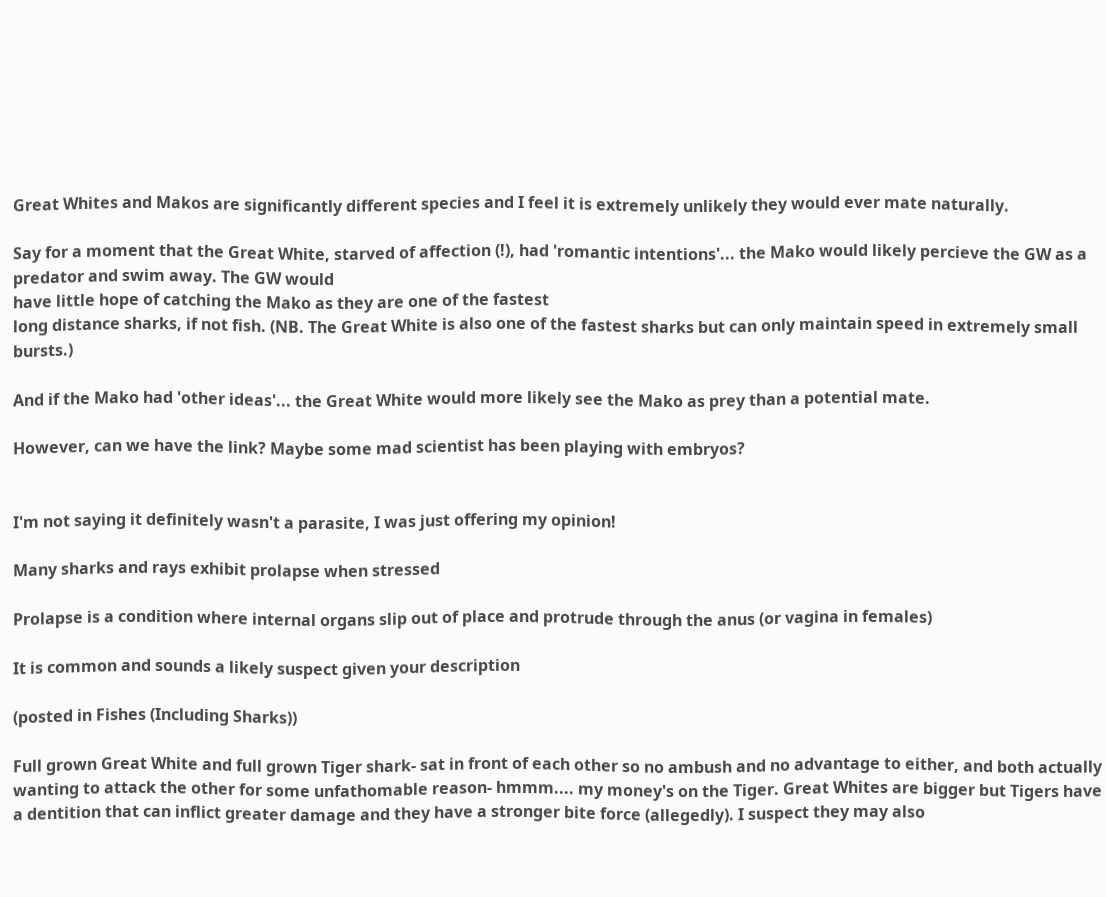Great Whites and Makos are significantly different species and I feel it is extremely unlikely they would ever mate naturally.

Say for a moment that the Great White, starved of affection (!), had 'romantic intentions'... the Mako would likely percieve the GW as a predator and swim away. The GW would
have little hope of catching the Mako as they are one of the fastest
long distance sharks, if not fish. (NB. The Great White is also one of the fastest sharks but can only maintain speed in extremely small bursts.)

And if the Mako had 'other ideas'... the Great White would more likely see the Mako as prey than a potential mate.

However, can we have the link? Maybe some mad scientist has been playing with embryos?


I'm not saying it definitely wasn't a parasite, I was just offering my opinion!

Many sharks and rays exhibit prolapse when stressed

Prolapse is a condition where internal organs slip out of place and protrude through the anus (or vagina in females)

It is common and sounds a likely suspect given your description

(posted in Fishes (Including Sharks))

Full grown Great White and full grown Tiger shark- sat in front of each other so no ambush and no advantage to either, and both actually wanting to attack the other for some unfathomable reason- hmmm.... my money's on the Tiger. Great Whites are bigger but Tigers have a dentition that can inflict greater damage and they have a stronger bite force (allegedly). I suspect they may also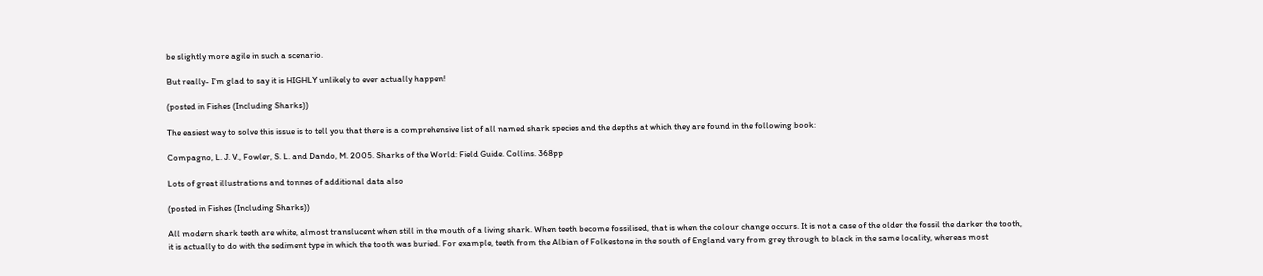be slightly more agile in such a scenario.

But really- I'm glad to say it is HIGHLY unlikely to ever actually happen!

(posted in Fishes (Including Sharks))

The easiest way to solve this issue is to tell you that there is a comprehensive list of all named shark species and the depths at which they are found in the following book:

Compagno, L. J. V., Fowler, S. L. and Dando, M. 2005. Sharks of the World: Field Guide. Collins. 368pp

Lots of great illustrations and tonnes of additional data also

(posted in Fishes (Including Sharks))

All modern shark teeth are white, almost translucent when still in the mouth of a living shark. When teeth become fossilised, that is when the colour change occurs. It is not a case of the older the fossil the darker the tooth, it is actually to do with the sediment type in which the tooth was buried. For example, teeth from the Albian of Folkestone in the south of England vary from grey through to black in the same locality, whereas most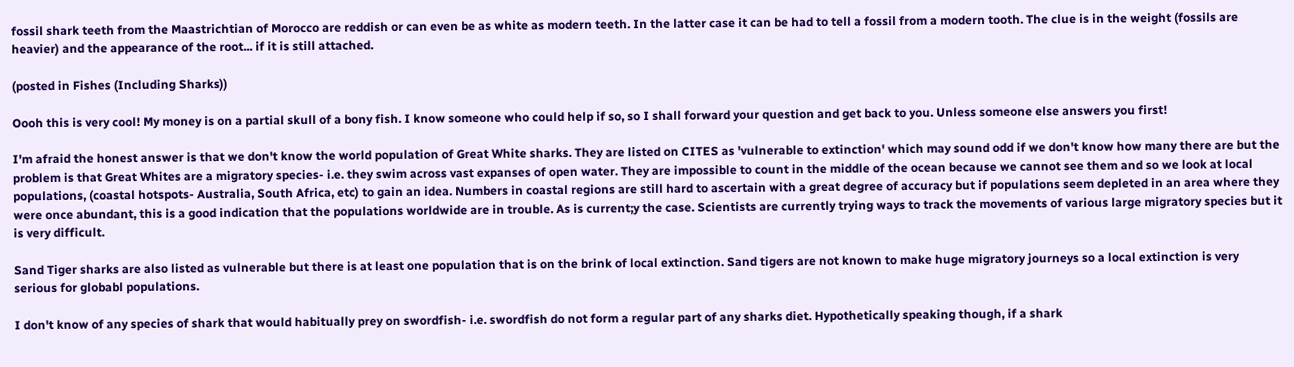fossil shark teeth from the Maastrichtian of Morocco are reddish or can even be as white as modern teeth. In the latter case it can be had to tell a fossil from a modern tooth. The clue is in the weight (fossils are heavier) and the appearance of the root... if it is still attached.

(posted in Fishes (Including Sharks))

Oooh this is very cool! My money is on a partial skull of a bony fish. I know someone who could help if so, so I shall forward your question and get back to you. Unless someone else answers you first!

I'm afraid the honest answer is that we don't know the world population of Great White sharks. They are listed on CITES as 'vulnerable to extinction' which may sound odd if we don't know how many there are but the problem is that Great Whites are a migratory species- i.e. they swim across vast expanses of open water. They are impossible to count in the middle of the ocean because we cannot see them and so we look at local populations, (coastal hotspots- Australia, South Africa, etc) to gain an idea. Numbers in coastal regions are still hard to ascertain with a great degree of accuracy but if populations seem depleted in an area where they were once abundant, this is a good indication that the populations worldwide are in trouble. As is current;y the case. Scientists are currently trying ways to track the movements of various large migratory species but it is very difficult.

Sand Tiger sharks are also listed as vulnerable but there is at least one population that is on the brink of local extinction. Sand tigers are not known to make huge migratory journeys so a local extinction is very serious for globabl populations.

I don't know of any species of shark that would habitually prey on swordfish- i.e. swordfish do not form a regular part of any sharks diet. Hypothetically speaking though, if a shark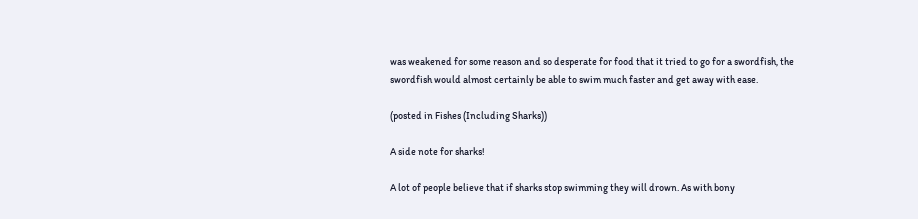was weakened for some reason and so desperate for food that it tried to go for a swordfish, the swordfish would almost certainly be able to swim much faster and get away with ease.

(posted in Fishes (Including Sharks))

A side note for sharks!

A lot of people believe that if sharks stop swimming they will drown. As with bony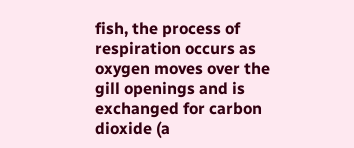fish, the process of respiration occurs as oxygen moves over the gill openings and is exchanged for carbon dioxide (a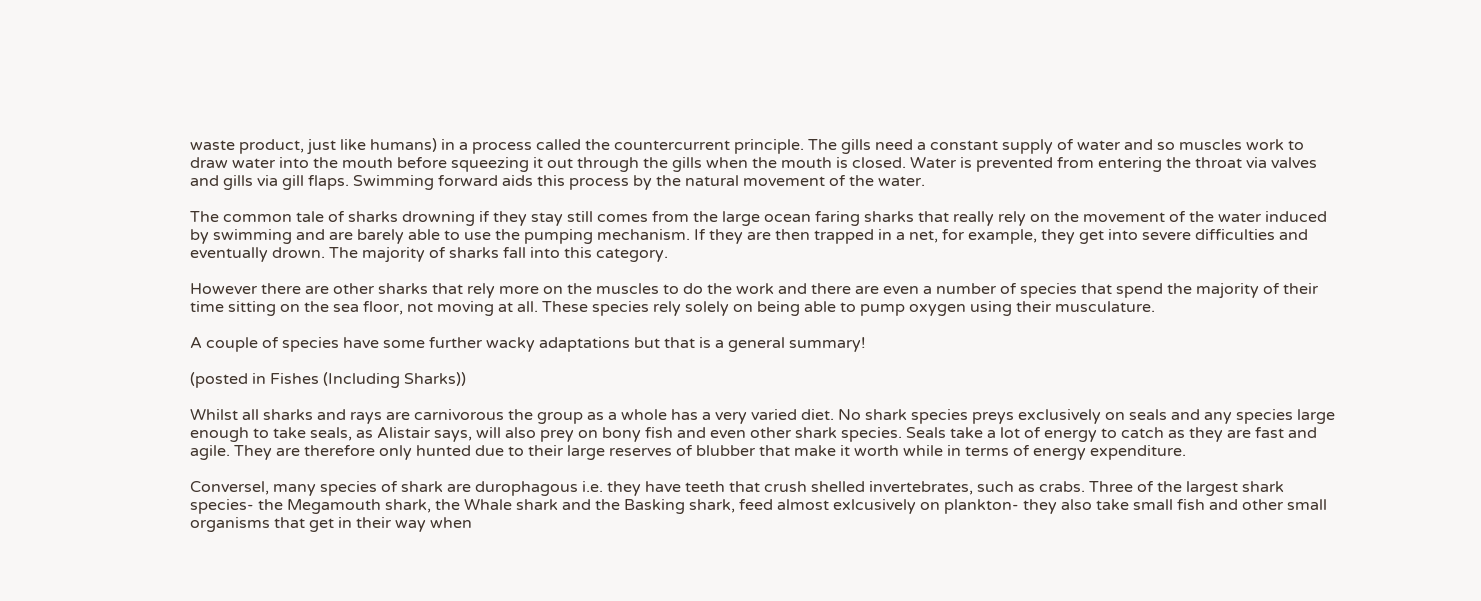waste product, just like humans) in a process called the countercurrent principle. The gills need a constant supply of water and so muscles work to draw water into the mouth before squeezing it out through the gills when the mouth is closed. Water is prevented from entering the throat via valves and gills via gill flaps. Swimming forward aids this process by the natural movement of the water.

The common tale of sharks drowning if they stay still comes from the large ocean faring sharks that really rely on the movement of the water induced by swimming and are barely able to use the pumping mechanism. If they are then trapped in a net, for example, they get into severe difficulties and eventually drown. The majority of sharks fall into this category.

However there are other sharks that rely more on the muscles to do the work and there are even a number of species that spend the majority of their time sitting on the sea floor, not moving at all. These species rely solely on being able to pump oxygen using their musculature.

A couple of species have some further wacky adaptations but that is a general summary!

(posted in Fishes (Including Sharks))

Whilst all sharks and rays are carnivorous the group as a whole has a very varied diet. No shark species preys exclusively on seals and any species large enough to take seals, as Alistair says, will also prey on bony fish and even other shark species. Seals take a lot of energy to catch as they are fast and agile. They are therefore only hunted due to their large reserves of blubber that make it worth while in terms of energy expenditure.

Conversel, many species of shark are durophagous i.e. they have teeth that crush shelled invertebrates, such as crabs. Three of the largest shark species- the Megamouth shark, the Whale shark and the Basking shark, feed almost exlcusively on plankton- they also take small fish and other small organisms that get in their way when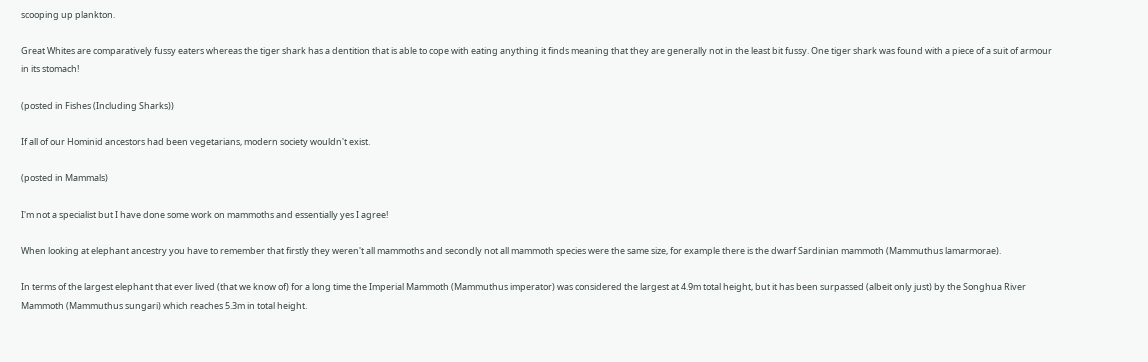scooping up plankton.

Great Whites are comparatively fussy eaters whereas the tiger shark has a dentition that is able to cope with eating anything it finds meaning that they are generally not in the least bit fussy. One tiger shark was found with a piece of a suit of armour in its stomach!

(posted in Fishes (Including Sharks))

If all of our Hominid ancestors had been vegetarians, modern society wouldn't exist.

(posted in Mammals)

I'm not a specialist but I have done some work on mammoths and essentially yes I agree!

When looking at elephant ancestry you have to remember that firstly they weren't all mammoths and secondly not all mammoth species were the same size, for example there is the dwarf Sardinian mammoth (Mammuthus lamarmorae).

In terms of the largest elephant that ever lived (that we know of) for a long time the Imperial Mammoth (Mammuthus imperator) was considered the largest at 4.9m total height, but it has been surpassed (albeit only just) by the Songhua River Mammoth (Mammuthus sungari) which reaches 5.3m in total height.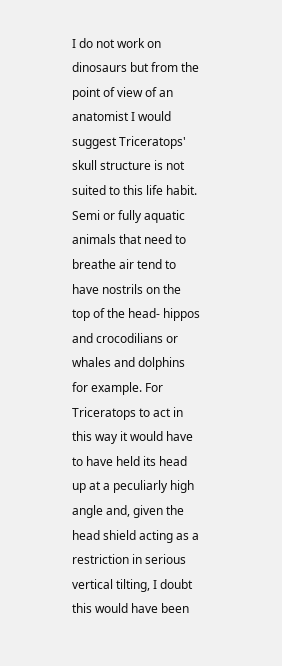I do not work on dinosaurs but from the point of view of an anatomist I would suggest Triceratops' skull structure is not suited to this life habit. Semi or fully aquatic animals that need to breathe air tend to have nostrils on the top of the head- hippos and crocodilians or whales and dolphins for example. For Triceratops to act in this way it would have to have held its head up at a peculiarly high angle and, given the head shield acting as a restriction in serious vertical tilting, I doubt this would have been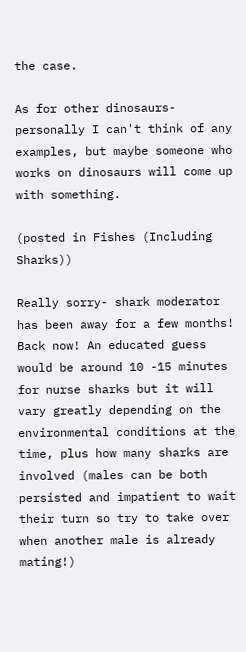the case.

As for other dinosaurs- personally I can't think of any examples, but maybe someone who works on dinosaurs will come up with something.

(posted in Fishes (Including Sharks))

Really sorry- shark moderator has been away for a few months! Back now! An educated guess would be around 10 -15 minutes for nurse sharks but it will vary greatly depending on the environmental conditions at the time, plus how many sharks are involved (males can be both persisted and impatient to wait their turn so try to take over when another male is already mating!)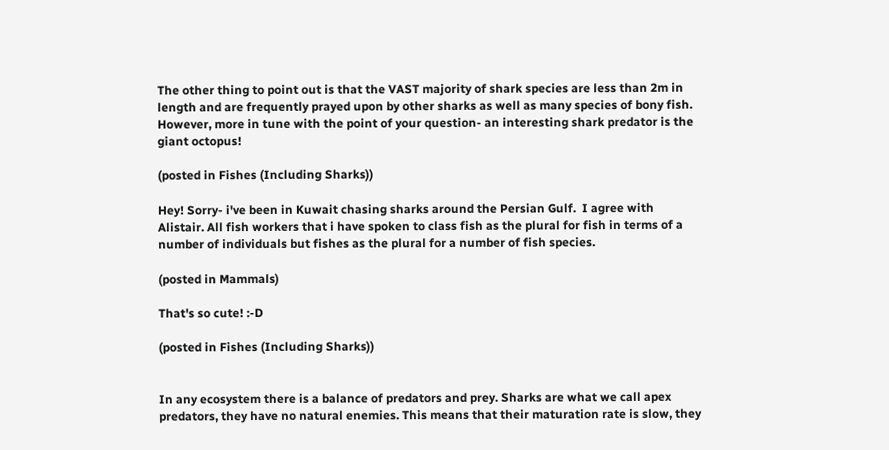The other thing to point out is that the VAST majority of shark species are less than 2m in length and are frequently prayed upon by other sharks as well as many species of bony fish. However, more in tune with the point of your question- an interesting shark predator is the giant octopus!

(posted in Fishes (Including Sharks))

Hey! Sorry- i've been in Kuwait chasing sharks around the Persian Gulf.  I agree with Alistair. All fish workers that i have spoken to class fish as the plural for fish in terms of a number of individuals but fishes as the plural for a number of fish species.

(posted in Mammals)

That's so cute! :-D

(posted in Fishes (Including Sharks))


In any ecosystem there is a balance of predators and prey. Sharks are what we call apex predators, they have no natural enemies. This means that their maturation rate is slow, they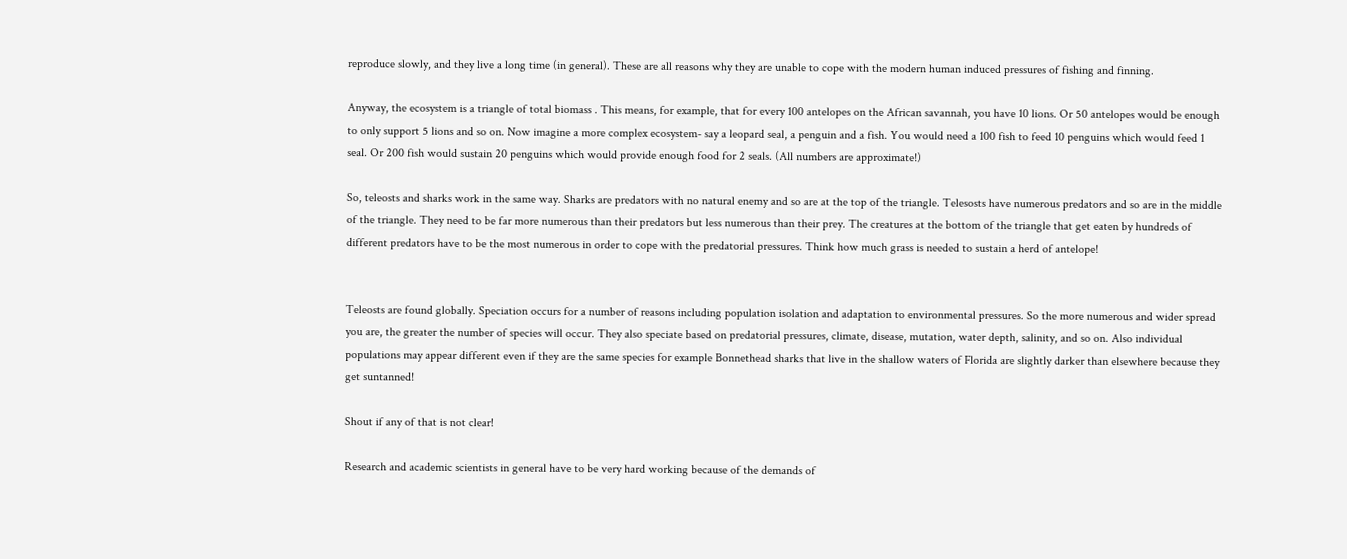reproduce slowly, and they live a long time (in general). These are all reasons why they are unable to cope with the modern human induced pressures of fishing and finning.

Anyway, the ecosystem is a triangle of total biomass . This means, for example, that for every 100 antelopes on the African savannah, you have 10 lions. Or 50 antelopes would be enough to only support 5 lions and so on. Now imagine a more complex ecosystem- say a leopard seal, a penguin and a fish. You would need a 100 fish to feed 10 penguins which would feed 1 seal. Or 200 fish would sustain 20 penguins which would provide enough food for 2 seals. (All numbers are approximate!)

So, teleosts and sharks work in the same way. Sharks are predators with no natural enemy and so are at the top of the triangle. Telesosts have numerous predators and so are in the middle of the triangle. They need to be far more numerous than their predators but less numerous than their prey. The creatures at the bottom of the triangle that get eaten by hundreds of different predators have to be the most numerous in order to cope with the predatorial pressures. Think how much grass is needed to sustain a herd of antelope!


Teleosts are found globally. Speciation occurs for a number of reasons including population isolation and adaptation to environmental pressures. So the more numerous and wider spread you are, the greater the number of species will occur. They also speciate based on predatorial pressures, climate, disease, mutation, water depth, salinity, and so on. Also individual populations may appear different even if they are the same species for example Bonnethead sharks that live in the shallow waters of Florida are slightly darker than elsewhere because they get suntanned!

Shout if any of that is not clear!

Research and academic scientists in general have to be very hard working because of the demands of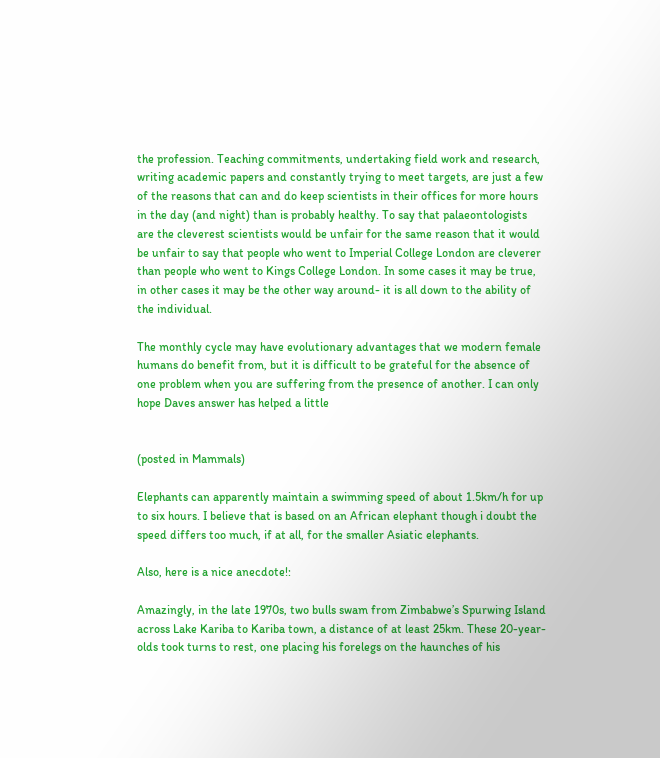the profession. Teaching commitments, undertaking field work and research, writing academic papers and constantly trying to meet targets, are just a few of the reasons that can and do keep scientists in their offices for more hours in the day (and night) than is probably healthy. To say that palaeontologists are the cleverest scientists would be unfair for the same reason that it would be unfair to say that people who went to Imperial College London are cleverer than people who went to Kings College London. In some cases it may be true, in other cases it may be the other way around- it is all down to the ability of the individual.

The monthly cycle may have evolutionary advantages that we modern female humans do benefit from, but it is difficult to be grateful for the absence of one problem when you are suffering from the presence of another. I can only hope Daves answer has helped a little


(posted in Mammals)

Elephants can apparently maintain a swimming speed of about 1.5km/h for up to six hours. I believe that is based on an African elephant though i doubt the speed differs too much, if at all, for the smaller Asiatic elephants.

Also, here is a nice anecdote!:

Amazingly, in the late 1970s, two bulls swam from Zimbabwe’s Spurwing Island across Lake Kariba to Kariba town, a distance of at least 25km. These 20-year-olds took turns to rest, one placing his forelegs on the haunches of his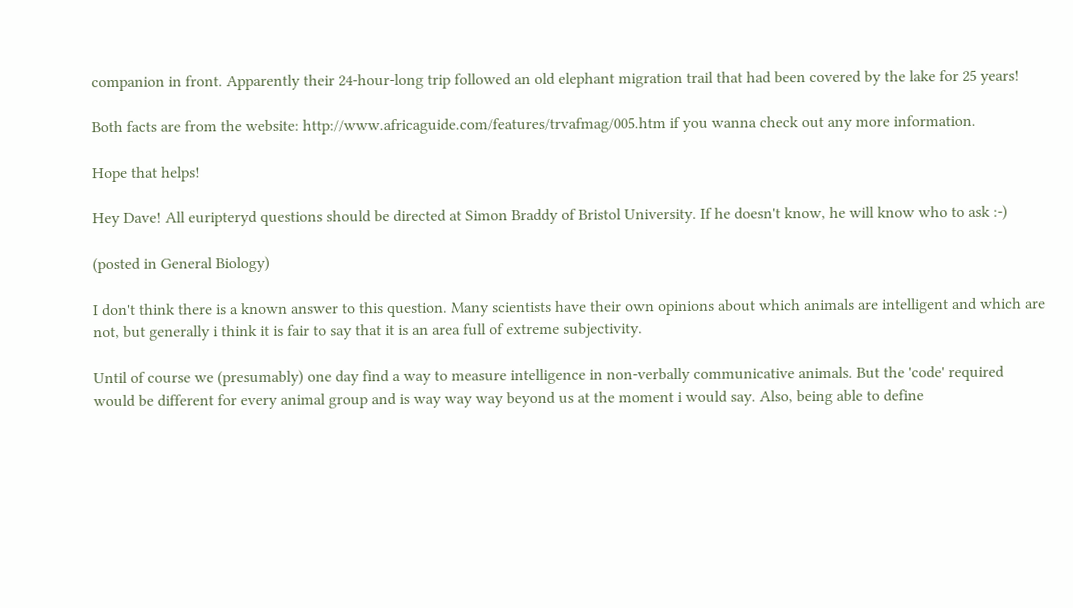companion in front. Apparently their 24-hour-long trip followed an old elephant migration trail that had been covered by the lake for 25 years!

Both facts are from the website: http://www.africaguide.com/features/trvafmag/005.htm if you wanna check out any more information.

Hope that helps!

Hey Dave! All euripteryd questions should be directed at Simon Braddy of Bristol University. If he doesn't know, he will know who to ask :-)

(posted in General Biology)

I don't think there is a known answer to this question. Many scientists have their own opinions about which animals are intelligent and which are not, but generally i think it is fair to say that it is an area full of extreme subjectivity.

Until of course we (presumably) one day find a way to measure intelligence in non-verbally communicative animals. But the 'code' required would be different for every animal group and is way way way beyond us at the moment i would say. Also, being able to define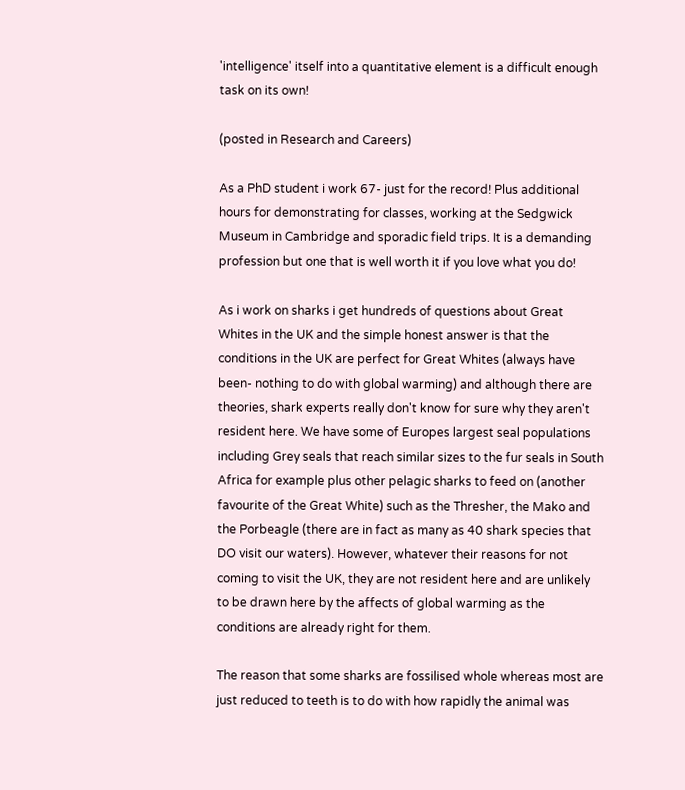'intelligence' itself into a quantitative element is a difficult enough task on its own!

(posted in Research and Careers)

As a PhD student i work 67- just for the record! Plus additional hours for demonstrating for classes, working at the Sedgwick Museum in Cambridge and sporadic field trips. It is a demanding profession but one that is well worth it if you love what you do!

As i work on sharks i get hundreds of questions about Great Whites in the UK and the simple honest answer is that the conditions in the UK are perfect for Great Whites (always have been- nothing to do with global warming) and although there are theories, shark experts really don't know for sure why they aren't resident here. We have some of Europes largest seal populations including Grey seals that reach similar sizes to the fur seals in South Africa for example plus other pelagic sharks to feed on (another favourite of the Great White) such as the Thresher, the Mako and the Porbeagle (there are in fact as many as 40 shark species that DO visit our waters). However, whatever their reasons for not coming to visit the UK, they are not resident here and are unlikely to be drawn here by the affects of global warming as the conditions are already right for them.

The reason that some sharks are fossilised whole whereas most are just reduced to teeth is to do with how rapidly the animal was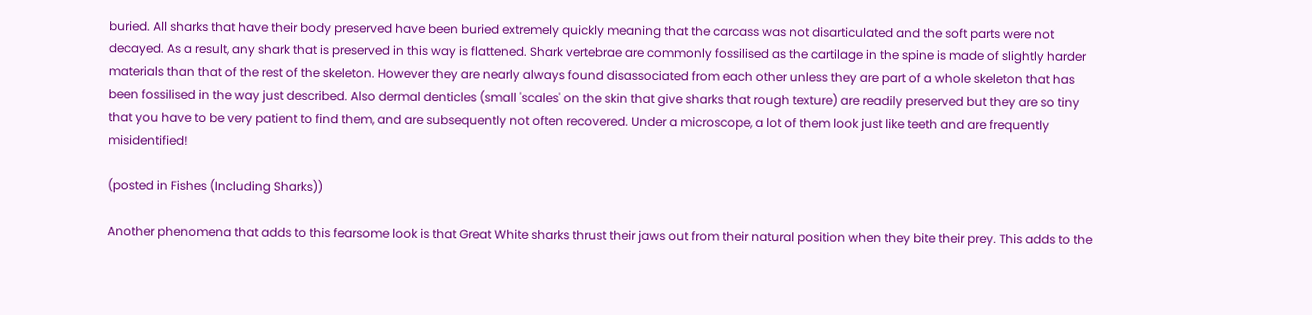buried. All sharks that have their body preserved have been buried extremely quickly meaning that the carcass was not disarticulated and the soft parts were not decayed. As a result, any shark that is preserved in this way is flattened. Shark vertebrae are commonly fossilised as the cartilage in the spine is made of slightly harder materials than that of the rest of the skeleton. However they are nearly always found disassociated from each other unless they are part of a whole skeleton that has been fossilised in the way just described. Also dermal denticles (small 'scales' on the skin that give sharks that rough texture) are readily preserved but they are so tiny that you have to be very patient to find them, and are subsequently not often recovered. Under a microscope, a lot of them look just like teeth and are frequently misidentified!

(posted in Fishes (Including Sharks))

Another phenomena that adds to this fearsome look is that Great White sharks thrust their jaws out from their natural position when they bite their prey. This adds to the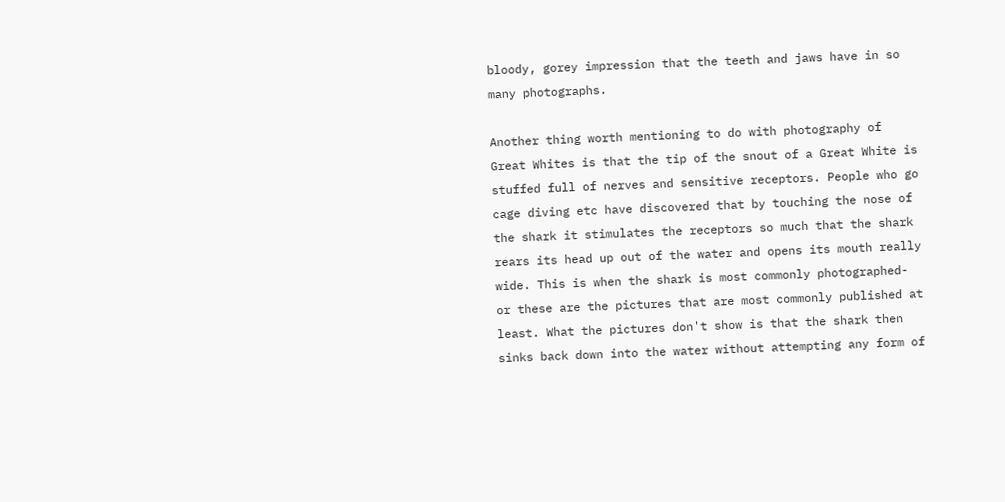bloody, gorey impression that the teeth and jaws have in so many photographs.

Another thing worth mentioning to do with photography of Great Whites is that the tip of the snout of a Great White is stuffed full of nerves and sensitive receptors. People who go cage diving etc have discovered that by touching the nose of the shark it stimulates the receptors so much that the shark rears its head up out of the water and opens its mouth really wide. This is when the shark is most commonly photographed- or these are the pictures that are most commonly published at least. What the pictures don't show is that the shark then sinks back down into the water without attempting any form of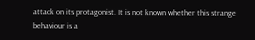attack on its protagonist. It is not known whether this strange behaviour is a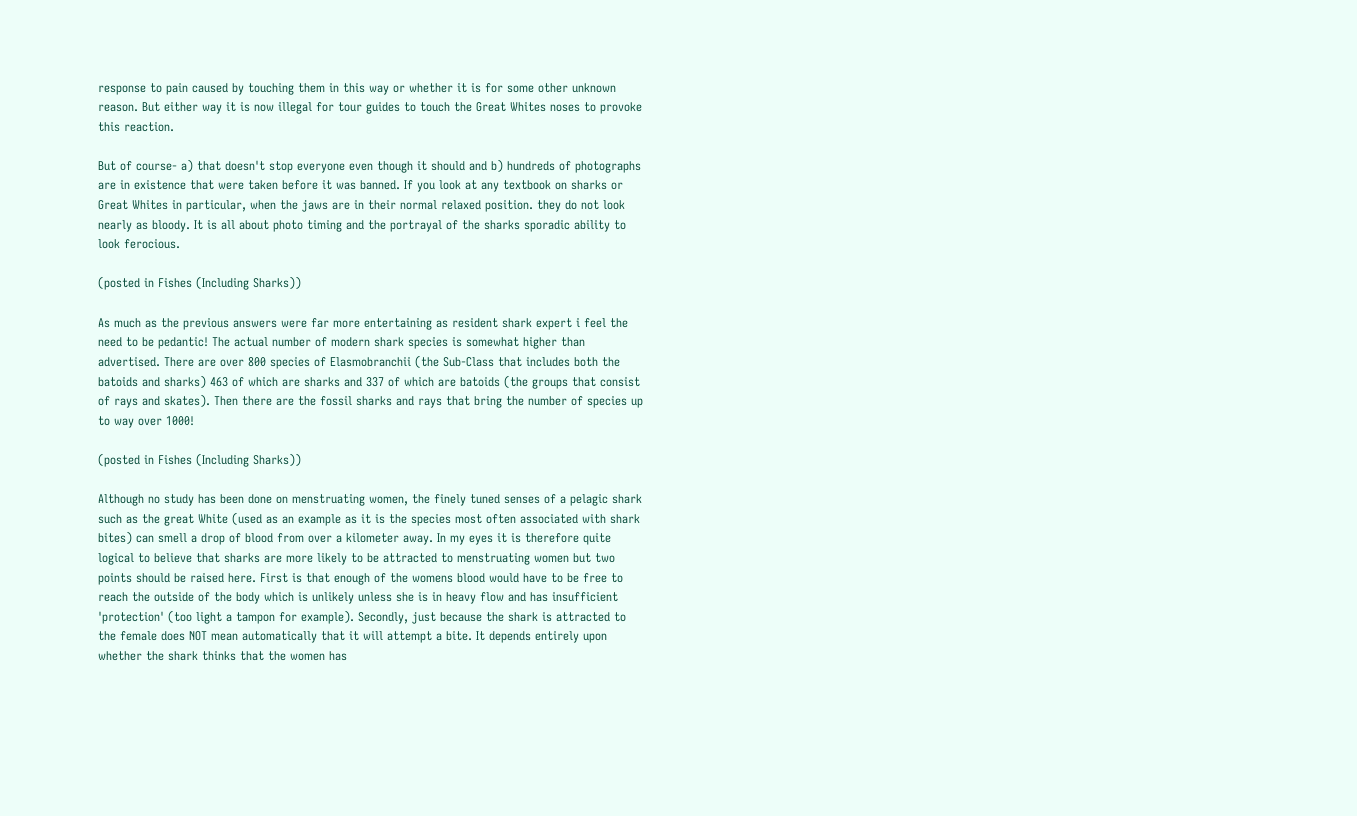response to pain caused by touching them in this way or whether it is for some other unknown reason. But either way it is now illegal for tour guides to touch the Great Whites noses to provoke this reaction.

But of course- a) that doesn't stop everyone even though it should and b) hundreds of photographs are in existence that were taken before it was banned. If you look at any textbook on sharks or Great Whites in particular, when the jaws are in their normal relaxed position. they do not look nearly as bloody. It is all about photo timing and the portrayal of the sharks sporadic ability to look ferocious.

(posted in Fishes (Including Sharks))

As much as the previous answers were far more entertaining as resident shark expert i feel the need to be pedantic! The actual number of modern shark species is somewhat higher than advertised. There are over 800 species of Elasmobranchii (the Sub-Class that includes both the batoids and sharks) 463 of which are sharks and 337 of which are batoids (the groups that consist of rays and skates). Then there are the fossil sharks and rays that bring the number of species up to way over 1000!

(posted in Fishes (Including Sharks))

Although no study has been done on menstruating women, the finely tuned senses of a pelagic shark such as the great White (used as an example as it is the species most often associated with shark bites) can smell a drop of blood from over a kilometer away. In my eyes it is therefore quite logical to believe that sharks are more likely to be attracted to menstruating women but two points should be raised here. First is that enough of the womens blood would have to be free to reach the outside of the body which is unlikely unless she is in heavy flow and has insufficient 'protection' (too light a tampon for example). Secondly, just because the shark is attracted to the female does NOT mean automatically that it will attempt a bite. It depends entirely upon whether the shark thinks that the women has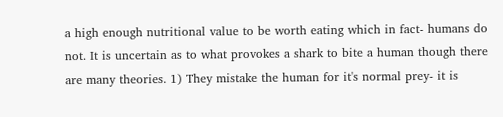a high enough nutritional value to be worth eating which in fact- humans do not. It is uncertain as to what provokes a shark to bite a human though there are many theories. 1) They mistake the human for it's normal prey- it is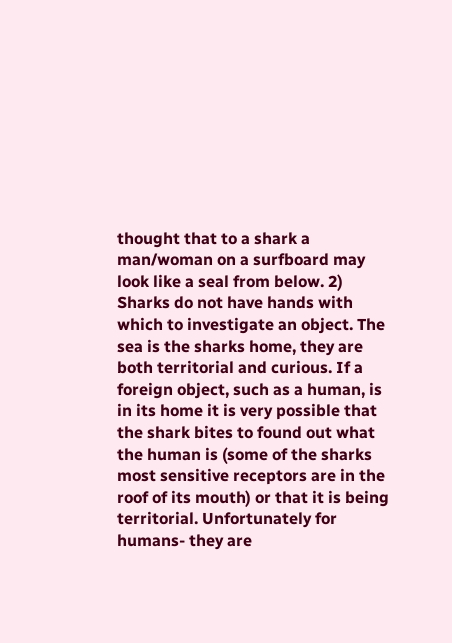thought that to a shark a man/woman on a surfboard may look like a seal from below. 2) Sharks do not have hands with which to investigate an object. The sea is the sharks home, they are both territorial and curious. If a foreign object, such as a human, is in its home it is very possible that the shark bites to found out what the human is (some of the sharks most sensitive receptors are in the roof of its mouth) or that it is being territorial. Unfortunately for humans- they are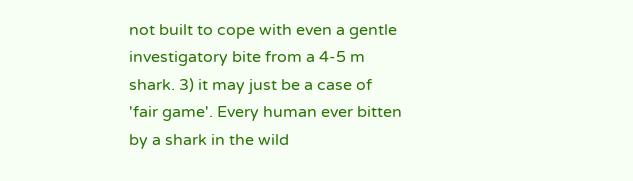not built to cope with even a gentle investigatory bite from a 4-5 m shark. 3) it may just be a case of 'fair game'. Every human ever bitten by a shark in the wild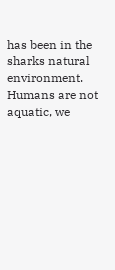has been in the sharks natural environment. Humans are not aquatic, we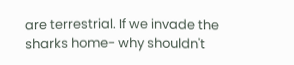are terrestrial. If we invade the sharks home- why shouldn't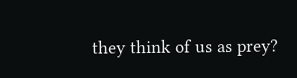they think of us as prey?